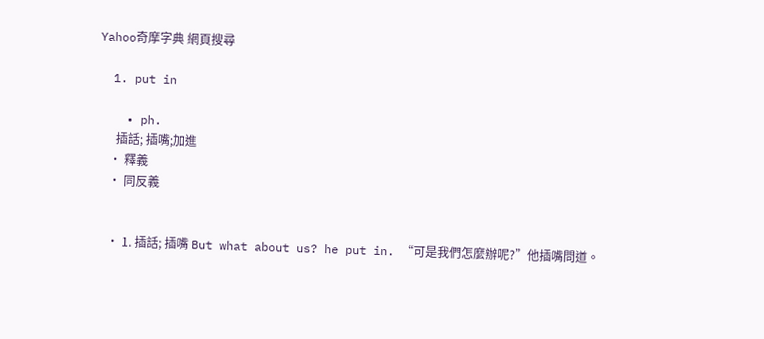Yahoo奇摩字典 網頁搜尋

  1. put in

    • ph.
      插話; 插嘴;加進
    • 釋義
    • 同反義


    • 1. 插話; 插嘴 But what about us? he put in. “可是我們怎麼辦呢?”他插嘴問道。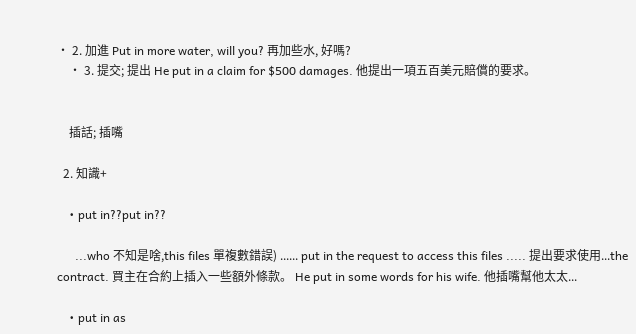• 2. 加進 Put in more water, will you? 再加些水, 好嗎?
    • 3. 提交; 提出 He put in a claim for $500 damages. 他提出一項五百美元賠償的要求。


    插話; 插嘴

  2. 知識+

    • put in??put in??

      ...who 不知是啥,this files 單複數錯誤) ...... put in the request to access this files ..... 提出要求使用...the contract. 買主在合約上插入一些額外條款。 He put in some words for his wife. 他插嘴幫他太太...

    • put in as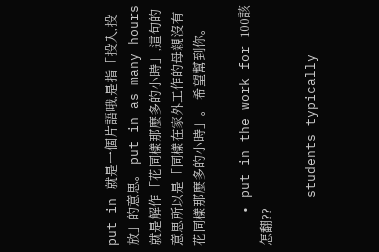put in 就是一個片語哦,是指「投入,投放」的意思。 put in as many hours 就是解作「花同樣那麼多的小時」,這句的意思所以是「同樣在家外工作的母親沒有花同樣那麼多的小時」。 希望幫到你。

    • put in the work for 100該怎翻??

      students typically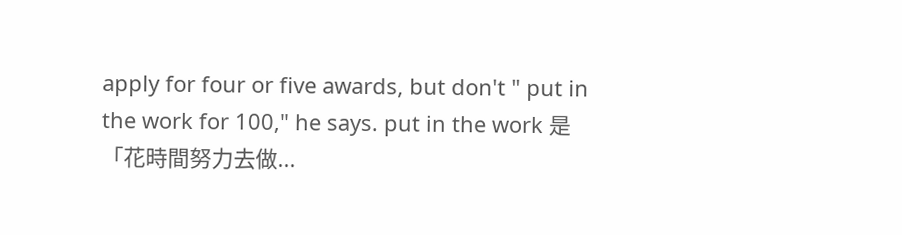apply for four or five awards, but don't " put in the work for 100," he says. put in the work 是「花時間努力去做...